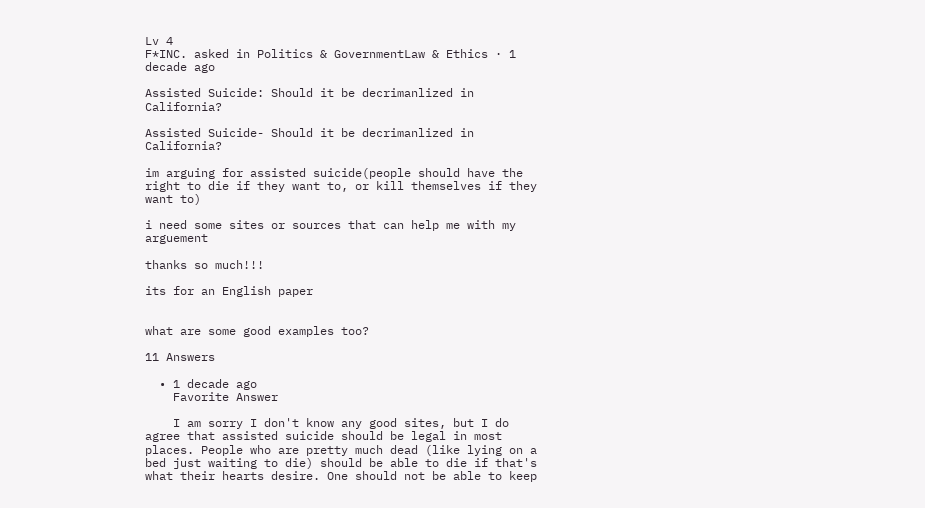Lv 4
F*INC. asked in Politics & GovernmentLaw & Ethics · 1 decade ago

Assisted Suicide: Should it be decrimanlized in California?

Assisted Suicide- Should it be decrimanlized in California?

im arguing for assisted suicide(people should have the right to die if they want to, or kill themselves if they want to)

i need some sites or sources that can help me with my arguement

thanks so much!!!

its for an English paper


what are some good examples too?

11 Answers

  • 1 decade ago
    Favorite Answer

    I am sorry I don't know any good sites, but I do agree that assisted suicide should be legal in most places. People who are pretty much dead (like lying on a bed just waiting to die) should be able to die if that's what their hearts desire. One should not be able to keep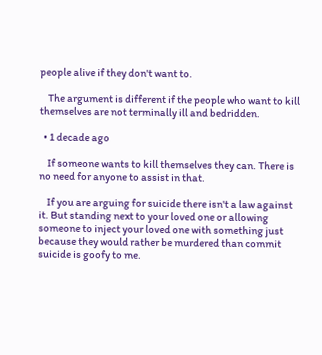people alive if they don't want to.

    The argument is different if the people who want to kill themselves are not terminally ill and bedridden.

  • 1 decade ago

    If someone wants to kill themselves they can. There is no need for anyone to assist in that.

    If you are arguing for suicide there isn't a law against it. But standing next to your loved one or allowing someone to inject your loved one with something just because they would rather be murdered than commit suicide is goofy to me.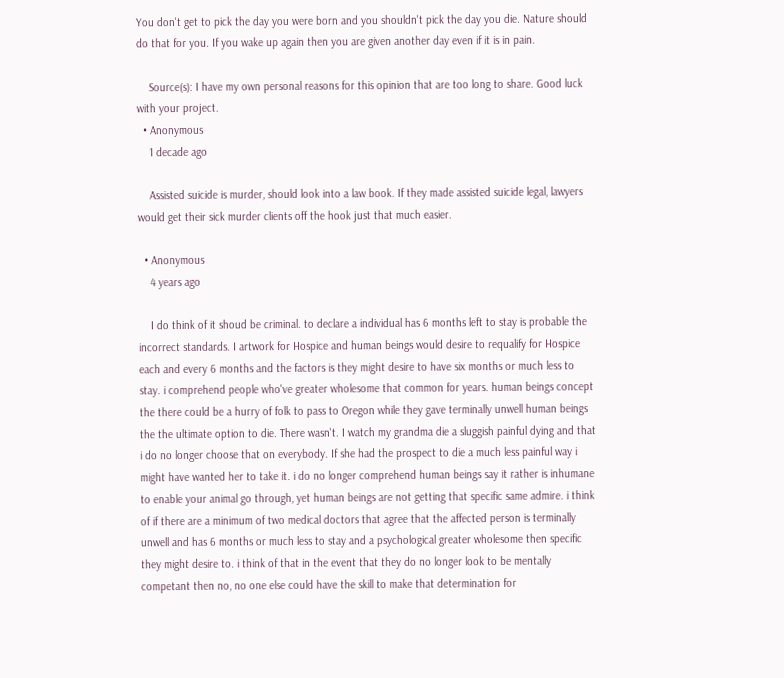You don't get to pick the day you were born and you shouldn't pick the day you die. Nature should do that for you. If you wake up again then you are given another day even if it is in pain.

    Source(s): I have my own personal reasons for this opinion that are too long to share. Good luck with your project.
  • Anonymous
    1 decade ago

    Assisted suicide is murder, should look into a law book. If they made assisted suicide legal, lawyers would get their sick murder clients off the hook just that much easier.

  • Anonymous
    4 years ago

    I do think of it shoud be criminal. to declare a individual has 6 months left to stay is probable the incorrect standards. I artwork for Hospice and human beings would desire to requalify for Hospice each and every 6 months and the factors is they might desire to have six months or much less to stay. i comprehend people who've greater wholesome that common for years. human beings concept the there could be a hurry of folk to pass to Oregon while they gave terminally unwell human beings the the ultimate option to die. There wasn't. I watch my grandma die a sluggish painful dying and that i do no longer choose that on everybody. If she had the prospect to die a much less painful way i might have wanted her to take it. i do no longer comprehend human beings say it rather is inhumane to enable your animal go through, yet human beings are not getting that specific same admire. i think of if there are a minimum of two medical doctors that agree that the affected person is terminally unwell and has 6 months or much less to stay and a psychological greater wholesome then specific they might desire to. i think of that in the event that they do no longer look to be mentally competant then no, no one else could have the skill to make that determination for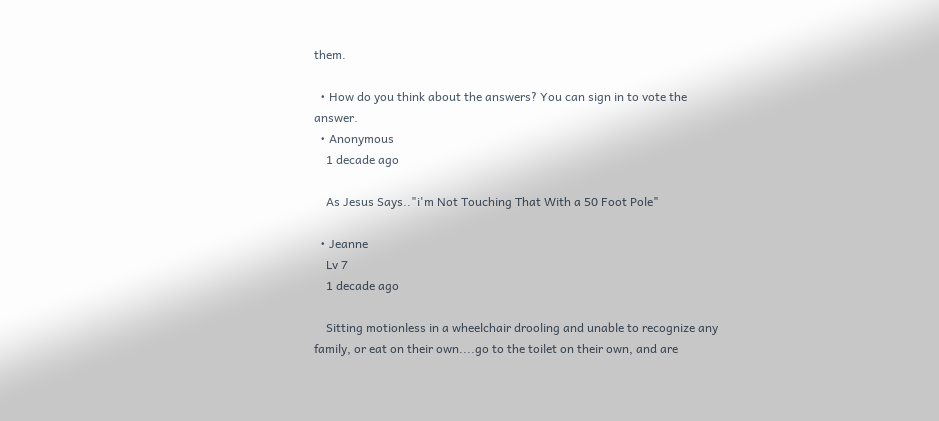them.

  • How do you think about the answers? You can sign in to vote the answer.
  • Anonymous
    1 decade ago

    As Jesus Says.."i'm Not Touching That With a 50 Foot Pole"

  • Jeanne
    Lv 7
    1 decade ago

    Sitting motionless in a wheelchair drooling and unable to recognize any family, or eat on their own....go to the toilet on their own, and are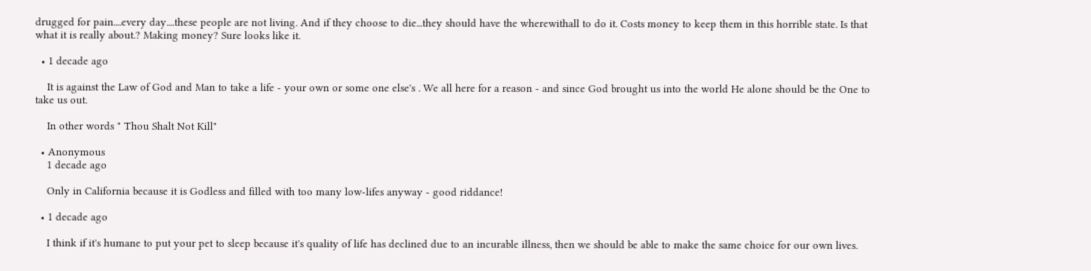drugged for pain....every day....these people are not living. And if they choose to die...they should have the wherewithall to do it. Costs money to keep them in this horrible state. Is that what it is really about.? Making money? Sure looks like it.

  • 1 decade ago

    It is against the Law of God and Man to take a life - your own or some one else's . We all here for a reason - and since God brought us into the world He alone should be the One to take us out.

    In other words " Thou Shalt Not Kill"

  • Anonymous
    1 decade ago

    Only in California because it is Godless and filled with too many low-lifes anyway - good riddance!

  • 1 decade ago

    I think if it's humane to put your pet to sleep because it's quality of life has declined due to an incurable illness, then we should be able to make the same choice for our own lives.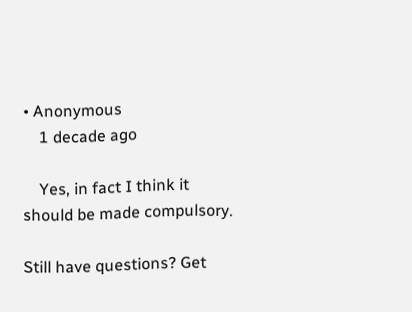• Anonymous
    1 decade ago

    Yes, in fact I think it should be made compulsory.

Still have questions? Get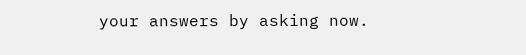your answers by asking now.